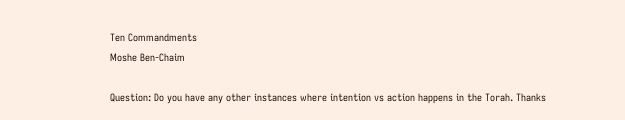Ten Commandments
Moshe Ben-Chaim

Question: Do you have any other instances where intention vs action happens in the Torah. Thanks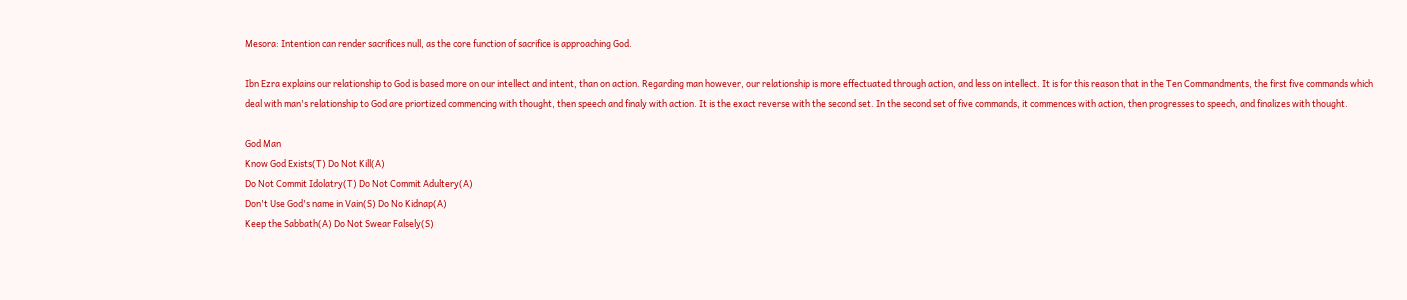Mesora: Intention can render sacrifices null, as the core function of sacrifice is approaching God.

Ibn Ezra explains our relationship to God is based more on our intellect and intent, than on action. Regarding man however, our relationship is more effectuated through action, and less on intellect. It is for this reason that in the Ten Commandments, the first five commands which deal with man's relationship to God are priortized commencing with thought, then speech and finaly with action. It is the exact reverse with the second set. In the second set of five commands, it commences with action, then progresses to speech, and finalizes with thought.

God Man
Know God Exists(T) Do Not Kill(A)
Do Not Commit Idolatry(T) Do Not Commit Adultery(A)
Don't Use God's name in Vain(S) Do No Kidnap(A)
Keep the Sabbath(A) Do Not Swear Falsely(S)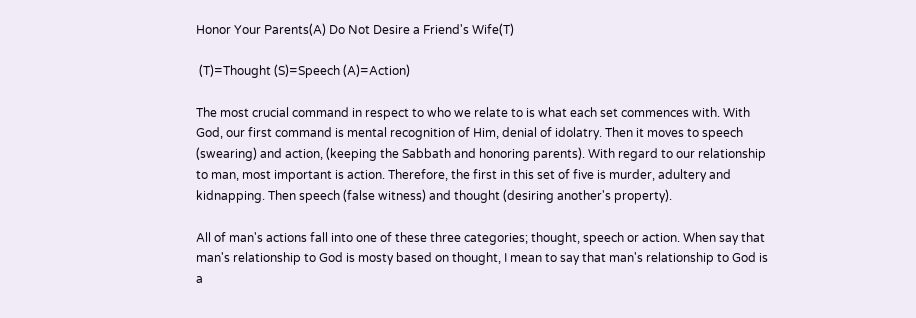Honor Your Parents(A) Do Not Desire a Friend's Wife(T)

 (T)=Thought (S)=Speech (A)=Action)

The most crucial command in respect to who we relate to is what each set commences with. With God, our first command is mental recognition of Him, denial of idolatry. Then it moves to speech (swearing) and action, (keeping the Sabbath and honoring parents). With regard to our relationship to man, most important is action. Therefore, the first in this set of five is murder, adultery and kidnapping. Then speech (false witness) and thought (desiring another's property).

All of man's actions fall into one of these three categories; thought, speech or action. When say that man's relationship to God is mosty based on thought, I mean to say that man's relationship to God is a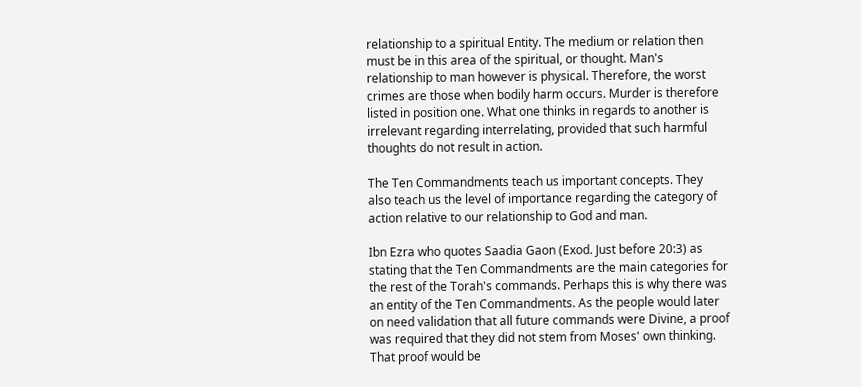relationship to a spiritual Entity. The medium or relation then must be in this area of the spiritual, or thought. Man's relationship to man however is physical. Therefore, the worst crimes are those when bodily harm occurs. Murder is therefore listed in position one. What one thinks in regards to another is irrelevant regarding interrelating, provided that such harmful thoughts do not result in action.

The Ten Commandments teach us important concepts. They also teach us the level of importance regarding the category of action relative to our relationship to God and man.

Ibn Ezra who quotes Saadia Gaon (Exod. Just before 20:3) as stating that the Ten Commandments are the main categories for the rest of the Torah's commands. Perhaps this is why there was an entity of the Ten Commandments. As the people would later on need validation that all future commands were Divine, a proof was required that they did not stem from Moses' own thinking. That proof would be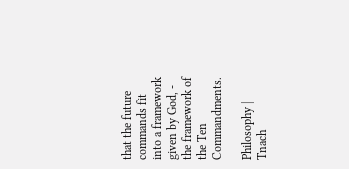that the future commands fit into a framework given by God, - the framework of the Ten Commandments.

Philosophy | Tnach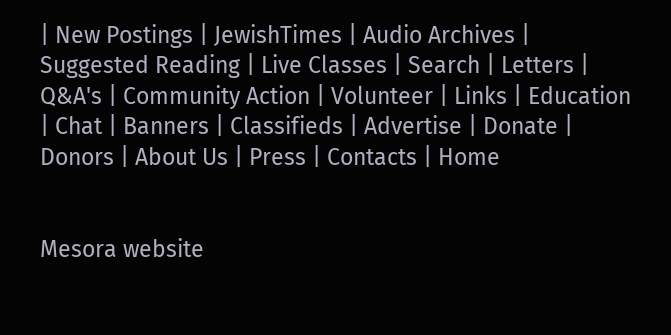| New Postings | JewishTimes | Audio Archives | Suggested Reading | Live Classes | Search | Letters | Q&A's | Community Action | Volunteer | Links | Education | Chat | Banners | Classifieds | Advertise | Donate | Donors | About Us | Press | Contacts | Home


Mesora website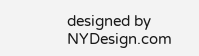designed by NYDesign.com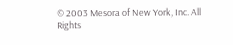© 2003 Mesora of New York, Inc. All Rights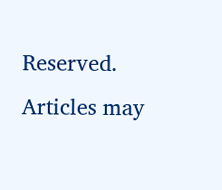Reserved.
Articles may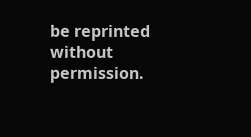be reprinted without permission.